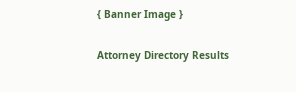{ Banner Image }

Attorney Directory Results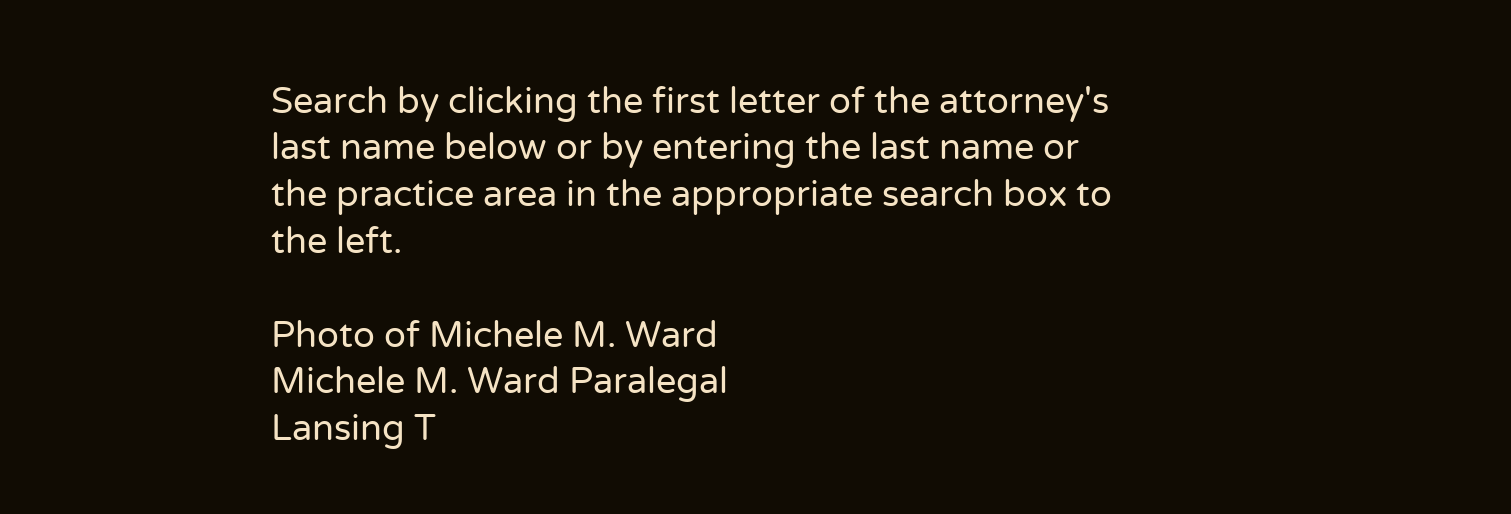Search by clicking the first letter of the attorney's last name below or by entering the last name or the practice area in the appropriate search box to the left.

Photo of Michele M. Ward
Michele M. Ward Paralegal
Lansing T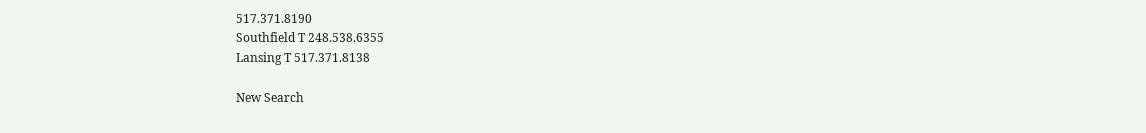517.371.8190
Southfield T 248.538.6355
Lansing T 517.371.8138

New Search